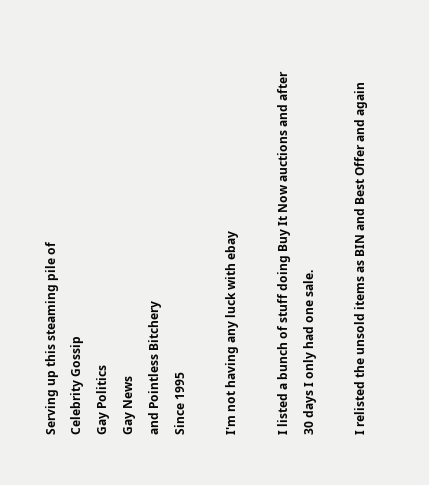Serving up this steaming pile of
Celebrity Gossip
Gay Politics
Gay News
and Pointless Bitchery
Since 1995

I'm not having any luck with ebay

I listed a bunch of stuff doing Buy It Now auctions and after 30 days I only had one sale.

I relisted the unsold items as BIN and Best Offer and again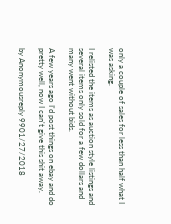only a couple of sales for less than half what I was asking.

I relisted the items as auction style listings and several items only sold for a few dollars and many went without bids.

A few years ago I'd post things on ebay and do pretty well, now I can't give this shit away.

by Anonymousreply 9901/27/2018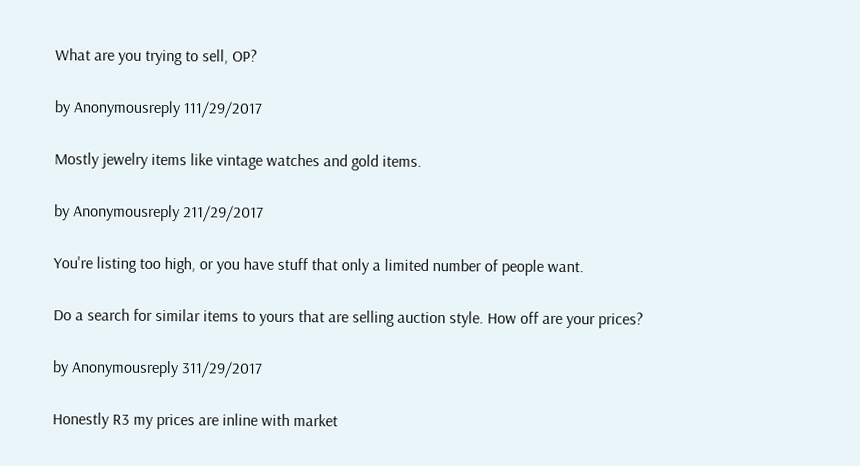What are you trying to sell, OP?

by Anonymousreply 111/29/2017

Mostly jewelry items like vintage watches and gold items.

by Anonymousreply 211/29/2017

You're listing too high, or you have stuff that only a limited number of people want.

Do a search for similar items to yours that are selling auction style. How off are your prices?

by Anonymousreply 311/29/2017

Honestly R3 my prices are inline with market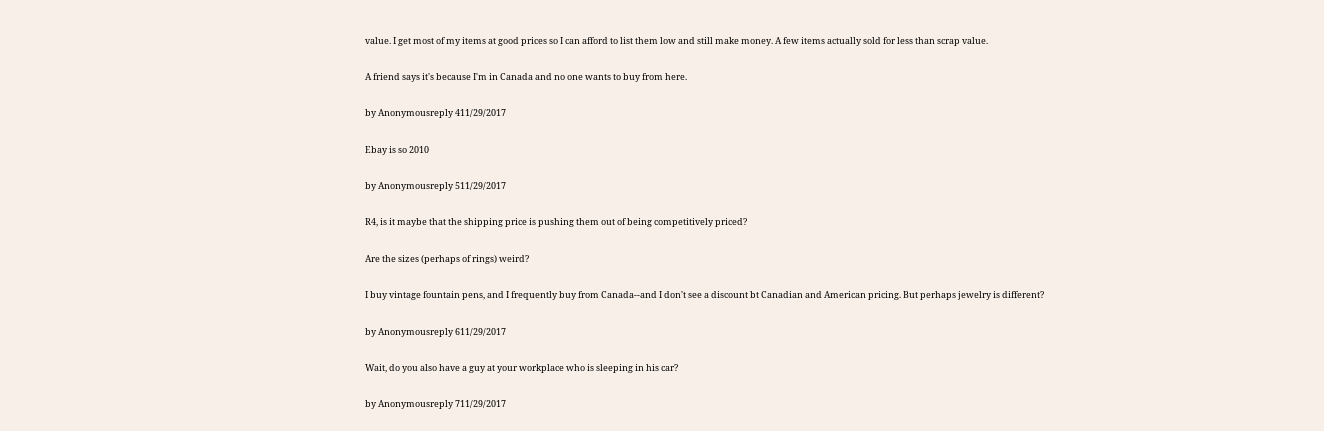value. I get most of my items at good prices so I can afford to list them low and still make money. A few items actually sold for less than scrap value.

A friend says it's because I'm in Canada and no one wants to buy from here.

by Anonymousreply 411/29/2017

Ebay is so 2010

by Anonymousreply 511/29/2017

R4, is it maybe that the shipping price is pushing them out of being competitively priced?

Are the sizes (perhaps of rings) weird?

I buy vintage fountain pens, and I frequently buy from Canada--and I don't see a discount bt Canadian and American pricing. But perhaps jewelry is different?

by Anonymousreply 611/29/2017

Wait, do you also have a guy at your workplace who is sleeping in his car?

by Anonymousreply 711/29/2017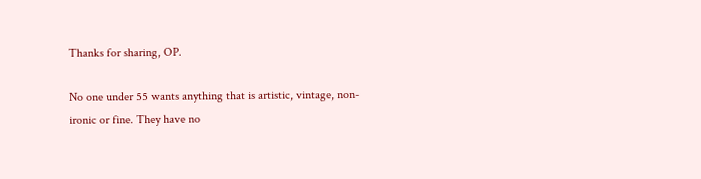Thanks for sharing, OP.

No one under 55 wants anything that is artistic, vintage, non-ironic or fine. They have no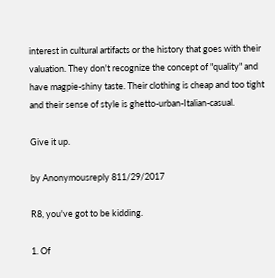interest in cultural artifacts or the history that goes with their valuation. They don't recognize the concept of "quality" and have magpie-shiny taste. Their clothing is cheap and too tight and their sense of style is ghetto-urban-Italian-casual.

Give it up.

by Anonymousreply 811/29/2017

R8, you've got to be kidding.

1. Of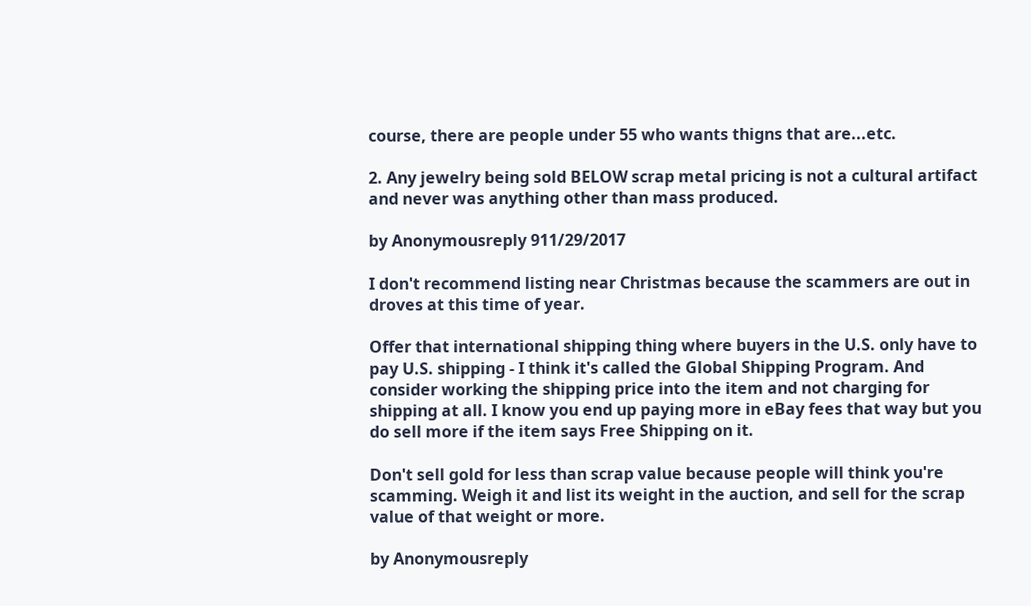course, there are people under 55 who wants thigns that are...etc.

2. Any jewelry being sold BELOW scrap metal pricing is not a cultural artifact and never was anything other than mass produced.

by Anonymousreply 911/29/2017

I don't recommend listing near Christmas because the scammers are out in droves at this time of year.

Offer that international shipping thing where buyers in the U.S. only have to pay U.S. shipping - I think it's called the Global Shipping Program. And consider working the shipping price into the item and not charging for shipping at all. I know you end up paying more in eBay fees that way but you do sell more if the item says Free Shipping on it.

Don't sell gold for less than scrap value because people will think you're scamming. Weigh it and list its weight in the auction, and sell for the scrap value of that weight or more.

by Anonymousreply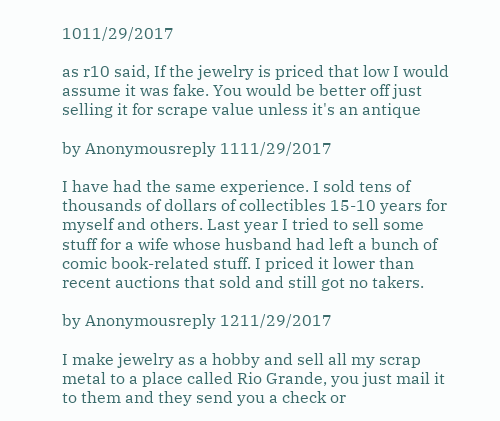1011/29/2017

as r10 said, If the jewelry is priced that low I would assume it was fake. You would be better off just selling it for scrape value unless it's an antique

by Anonymousreply 1111/29/2017

I have had the same experience. I sold tens of thousands of dollars of collectibles 15-10 years for myself and others. Last year I tried to sell some stuff for a wife whose husband had left a bunch of comic book-related stuff. I priced it lower than recent auctions that sold and still got no takers.

by Anonymousreply 1211/29/2017

I make jewelry as a hobby and sell all my scrap metal to a place called Rio Grande, you just mail it to them and they send you a check or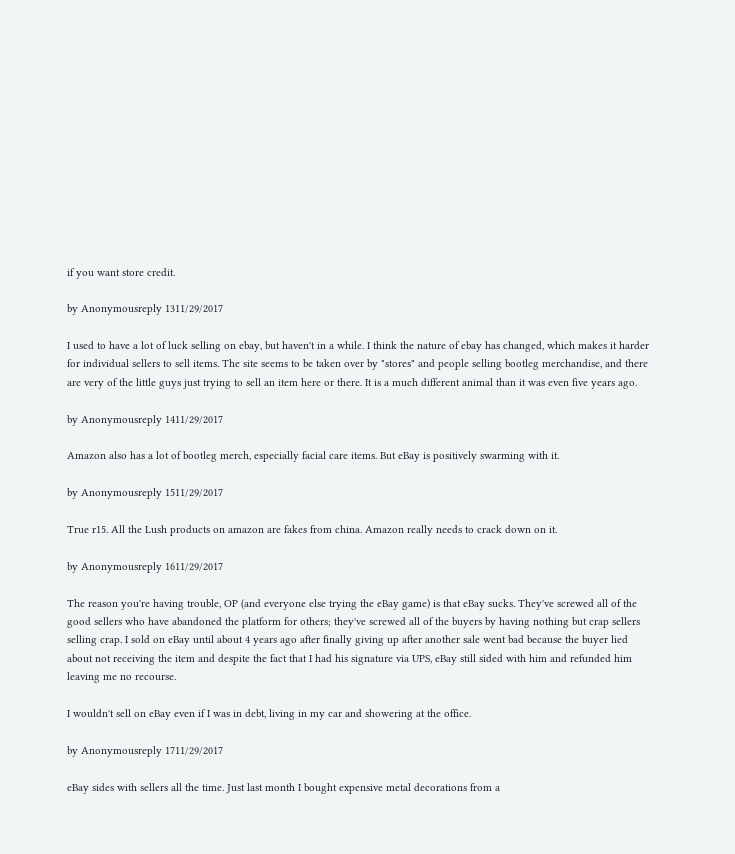if you want store credit.

by Anonymousreply 1311/29/2017

I used to have a lot of luck selling on ebay, but haven't in a while. I think the nature of ebay has changed, which makes it harder for individual sellers to sell items. The site seems to be taken over by "stores" and people selling bootleg merchandise, and there are very of the little guys just trying to sell an item here or there. It is a much different animal than it was even five years ago.

by Anonymousreply 1411/29/2017

Amazon also has a lot of bootleg merch, especially facial care items. But eBay is positively swarming with it.

by Anonymousreply 1511/29/2017

True r15. All the Lush products on amazon are fakes from china. Amazon really needs to crack down on it.

by Anonymousreply 1611/29/2017

The reason you're having trouble, OP (and everyone else trying the eBay game) is that eBay sucks. They've screwed all of the good sellers who have abandoned the platform for others; they've screwed all of the buyers by having nothing but crap sellers selling crap. I sold on eBay until about 4 years ago after finally giving up after another sale went bad because the buyer lied about not receiving the item and despite the fact that I had his signature via UPS, eBay still sided with him and refunded him leaving me no recourse.

I wouldn't sell on eBay even if I was in debt, living in my car and showering at the office.

by Anonymousreply 1711/29/2017

eBay sides with sellers all the time. Just last month I bought expensive metal decorations from a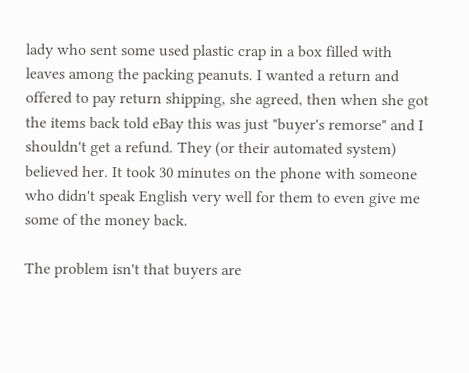lady who sent some used plastic crap in a box filled with leaves among the packing peanuts. I wanted a return and offered to pay return shipping, she agreed, then when she got the items back told eBay this was just "buyer's remorse" and I shouldn't get a refund. They (or their automated system) believed her. It took 30 minutes on the phone with someone who didn't speak English very well for them to even give me some of the money back.

The problem isn't that buyers are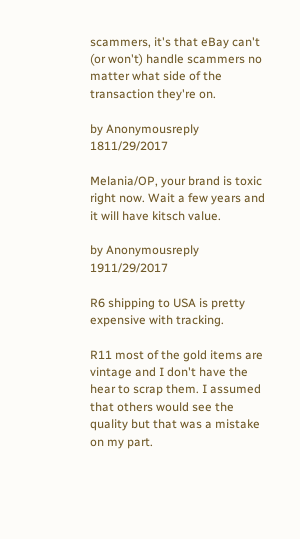scammers, it's that eBay can't (or won't) handle scammers no matter what side of the transaction they're on.

by Anonymousreply 1811/29/2017

Melania/OP, your brand is toxic right now. Wait a few years and it will have kitsch value.

by Anonymousreply 1911/29/2017

R6 shipping to USA is pretty expensive with tracking.

R11 most of the gold items are vintage and I don't have the hear to scrap them. I assumed that others would see the quality but that was a mistake on my part.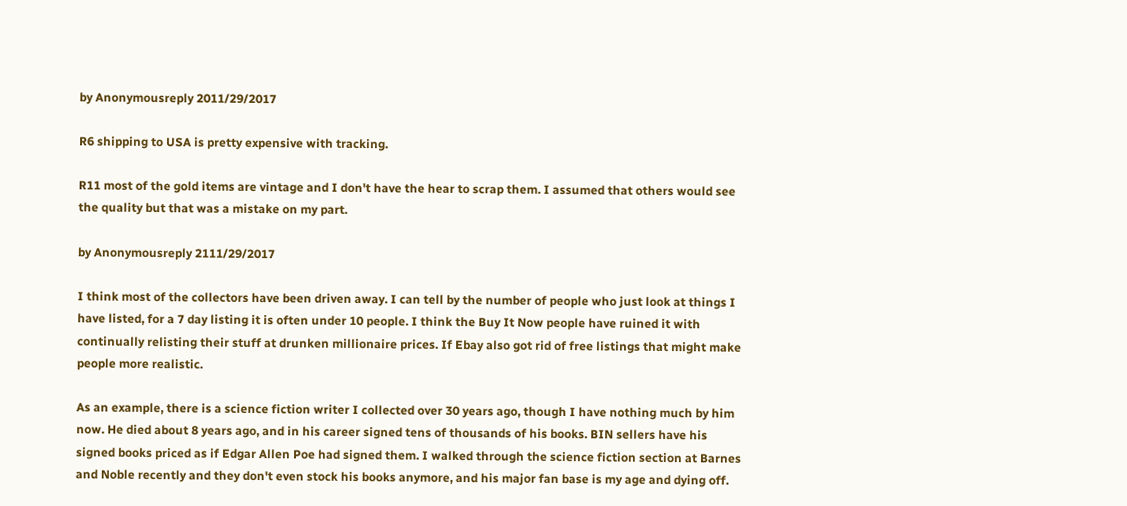by Anonymousreply 2011/29/2017

R6 shipping to USA is pretty expensive with tracking.

R11 most of the gold items are vintage and I don't have the hear to scrap them. I assumed that others would see the quality but that was a mistake on my part.

by Anonymousreply 2111/29/2017

I think most of the collectors have been driven away. I can tell by the number of people who just look at things I have listed, for a 7 day listing it is often under 10 people. I think the Buy It Now people have ruined it with continually relisting their stuff at drunken millionaire prices. If Ebay also got rid of free listings that might make people more realistic.

As an example, there is a science fiction writer I collected over 30 years ago, though I have nothing much by him now. He died about 8 years ago, and in his career signed tens of thousands of his books. BIN sellers have his signed books priced as if Edgar Allen Poe had signed them. I walked through the science fiction section at Barnes and Noble recently and they don't even stock his books anymore, and his major fan base is my age and dying off.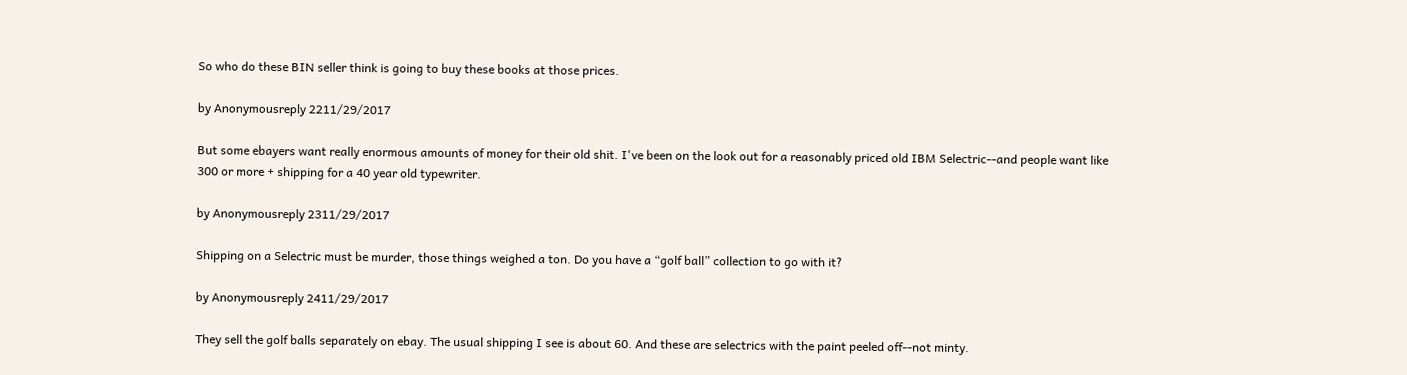So who do these BIN seller think is going to buy these books at those prices.

by Anonymousreply 2211/29/2017

But some ebayers want really enormous amounts of money for their old shit. I've been on the look out for a reasonably priced old IBM Selectric--and people want like 300 or more + shipping for a 40 year old typewriter.

by Anonymousreply 2311/29/2017

Shipping on a Selectric must be murder, those things weighed a ton. Do you have a “golf ball” collection to go with it?

by Anonymousreply 2411/29/2017

They sell the golf balls separately on ebay. The usual shipping I see is about 60. And these are selectrics with the paint peeled off--not minty.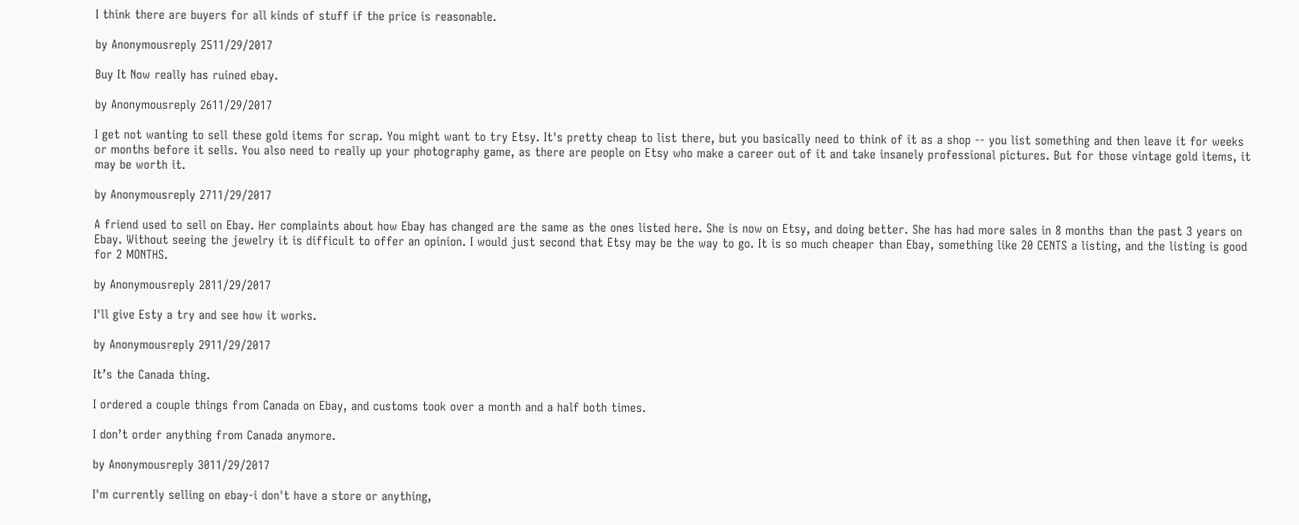I think there are buyers for all kinds of stuff if the price is reasonable.

by Anonymousreply 2511/29/2017

Buy It Now really has ruined ebay.

by Anonymousreply 2611/29/2017

I get not wanting to sell these gold items for scrap. You might want to try Etsy. It's pretty cheap to list there, but you basically need to think of it as a shop -- you list something and then leave it for weeks or months before it sells. You also need to really up your photography game, as there are people on Etsy who make a career out of it and take insanely professional pictures. But for those vintage gold items, it may be worth it.

by Anonymousreply 2711/29/2017

A friend used to sell on Ebay. Her complaints about how Ebay has changed are the same as the ones listed here. She is now on Etsy, and doing better. She has had more sales in 8 months than the past 3 years on Ebay. Without seeing the jewelry it is difficult to offer an opinion. I would just second that Etsy may be the way to go. It is so much cheaper than Ebay, something like 20 CENTS a listing, and the listing is good for 2 MONTHS.

by Anonymousreply 2811/29/2017

I'll give Esty a try and see how it works.

by Anonymousreply 2911/29/2017

It’s the Canada thing.

I ordered a couple things from Canada on Ebay, and customs took over a month and a half both times.

I don’t order anything from Canada anymore.

by Anonymousreply 3011/29/2017

I'm currently selling on ebay-i don't have a store or anything,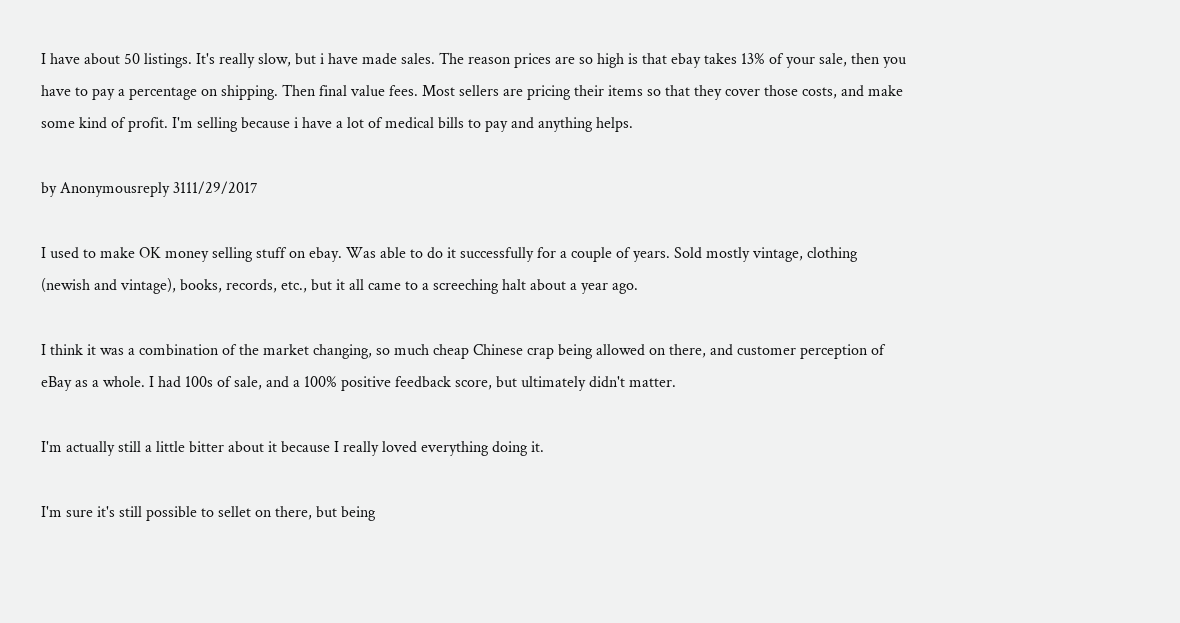I have about 50 listings. It's really slow, but i have made sales. The reason prices are so high is that ebay takes 13% of your sale, then you have to pay a percentage on shipping. Then final value fees. Most sellers are pricing their items so that they cover those costs, and make some kind of profit. I'm selling because i have a lot of medical bills to pay and anything helps.

by Anonymousreply 3111/29/2017

I used to make OK money selling stuff on ebay. Was able to do it successfully for a couple of years. Sold mostly vintage, clothing (newish and vintage), books, records, etc., but it all came to a screeching halt about a year ago.

I think it was a combination of the market changing, so much cheap Chinese crap being allowed on there, and customer perception of eBay as a whole. I had 100s of sale, and a 100% positive feedback score, but ultimately didn't matter.

I'm actually still a little bitter about it because I really loved everything doing it.

I'm sure it's still possible to sellet on there, but being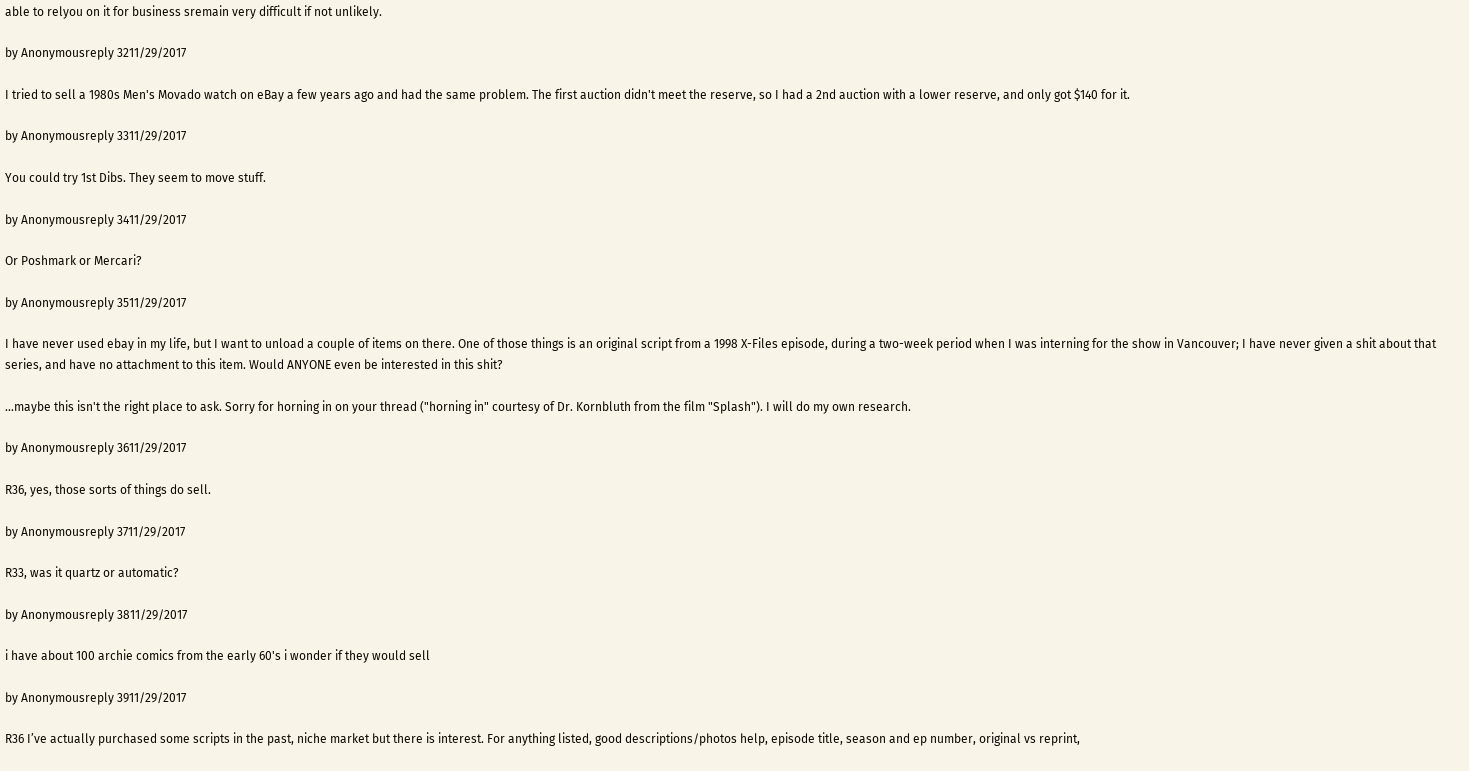able to relyou on it for business sremain very difficult if not unlikely.

by Anonymousreply 3211/29/2017

I tried to sell a 1980s Men's Movado watch on eBay a few years ago and had the same problem. The first auction didn't meet the reserve, so I had a 2nd auction with a lower reserve, and only got $140 for it.

by Anonymousreply 3311/29/2017

You could try 1st Dibs. They seem to move stuff.

by Anonymousreply 3411/29/2017

Or Poshmark or Mercari?

by Anonymousreply 3511/29/2017

I have never used ebay in my life, but I want to unload a couple of items on there. One of those things is an original script from a 1998 X-Files episode, during a two-week period when I was interning for the show in Vancouver; I have never given a shit about that series, and have no attachment to this item. Would ANYONE even be interested in this shit?

...maybe this isn't the right place to ask. Sorry for horning in on your thread ("horning in" courtesy of Dr. Kornbluth from the film "Splash"). I will do my own research.

by Anonymousreply 3611/29/2017

R36, yes, those sorts of things do sell.

by Anonymousreply 3711/29/2017

R33, was it quartz or automatic?

by Anonymousreply 3811/29/2017

i have about 100 archie comics from the early 60's i wonder if they would sell

by Anonymousreply 3911/29/2017

R36 I’ve actually purchased some scripts in the past, niche market but there is interest. For anything listed, good descriptions/photos help, episode title, season and ep number, original vs reprint,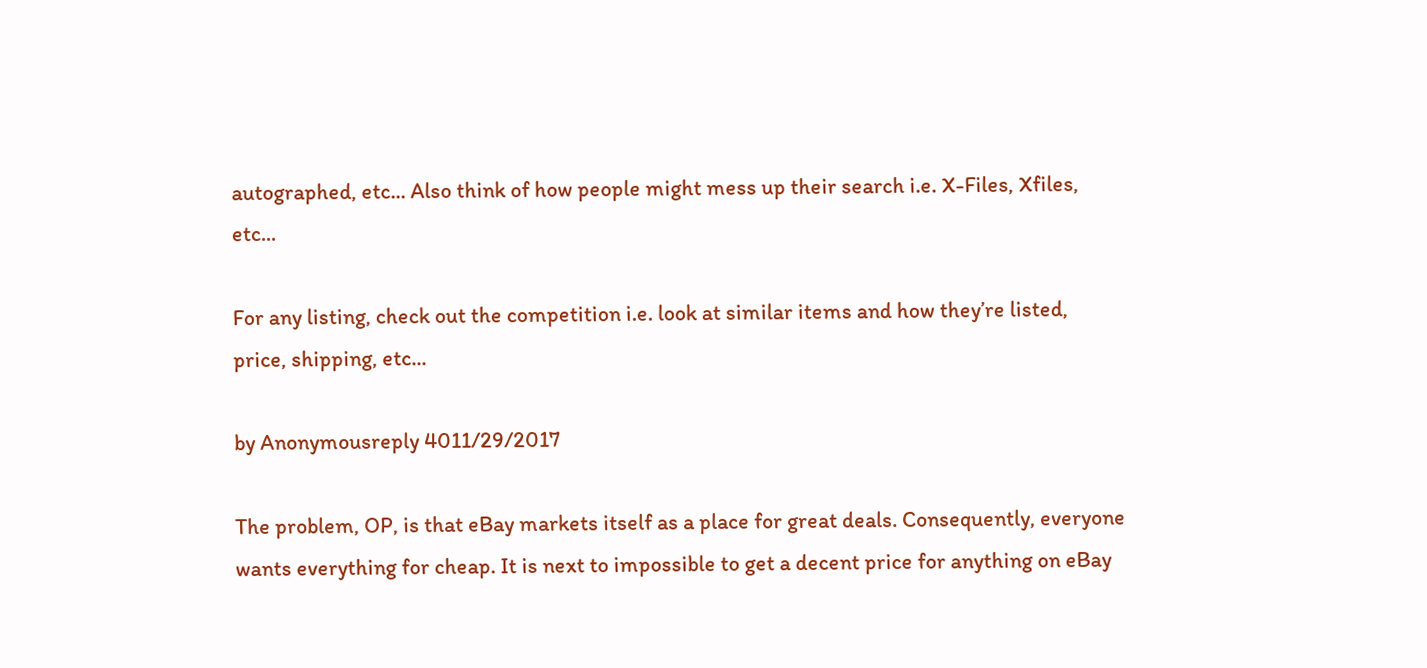autographed, etc... Also think of how people might mess up their search i.e. X-Files, Xfiles, etc...

For any listing, check out the competition i.e. look at similar items and how they’re listed, price, shipping, etc...

by Anonymousreply 4011/29/2017

The problem, OP, is that eBay markets itself as a place for great deals. Consequently, everyone wants everything for cheap. It is next to impossible to get a decent price for anything on eBay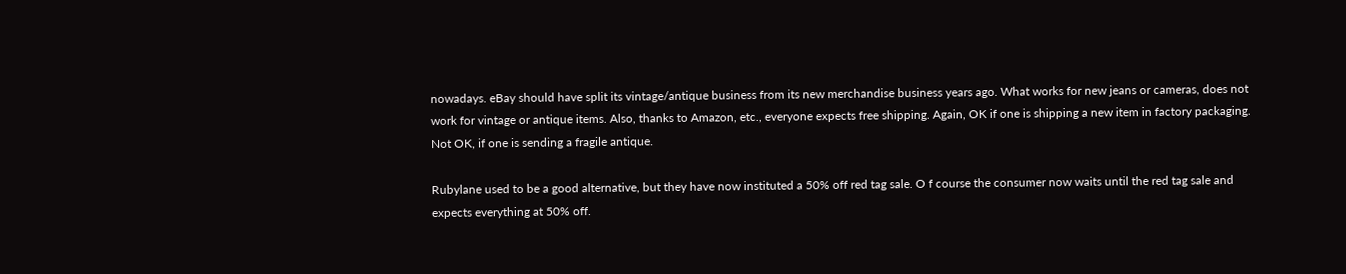nowadays. eBay should have split its vintage/antique business from its new merchandise business years ago. What works for new jeans or cameras, does not work for vintage or antique items. Also, thanks to Amazon, etc., everyone expects free shipping. Again, OK if one is shipping a new item in factory packaging. Not OK, if one is sending a fragile antique.

Rubylane used to be a good alternative, but they have now instituted a 50% off red tag sale. O f course the consumer now waits until the red tag sale and expects everything at 50% off.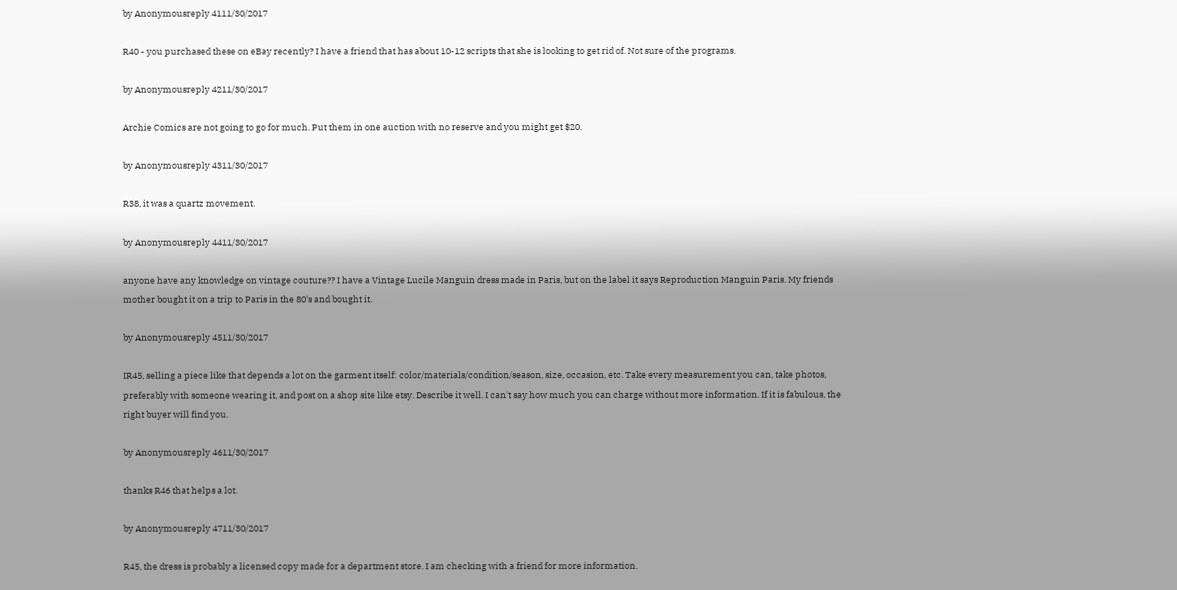by Anonymousreply 4111/30/2017

R40 - you purchased these on eBay recently? I have a friend that has about 10-12 scripts that she is looking to get rid of. Not sure of the programs.

by Anonymousreply 4211/30/2017

Archie Comics are not going to go for much. Put them in one auction with no reserve and you might get $20.

by Anonymousreply 4311/30/2017

R38, it was a quartz movement.

by Anonymousreply 4411/30/2017

anyone have any knowledge on vintage couture?? I have a Vintage Lucile Manguin dress made in Paris, but on the label it says Reproduction Manguin Paris. My friends mother bought it on a trip to Paris in the 80's and bought it.

by Anonymousreply 4511/30/2017

IR45, selling a piece like that depends a lot on the garment itself: color/materials/condition/season, size, occasion, etc. Take every measurement you can, take photos, preferably with someone wearing it, and post on a shop site like etsy. Describe it well. I can't say how much you can charge without more information. If it is fabulous, the right buyer will find you.

by Anonymousreply 4611/30/2017

thanks R46 that helps a lot.

by Anonymousreply 4711/30/2017

R45, the dress is probably a licensed copy made for a department store. I am checking with a friend for more information.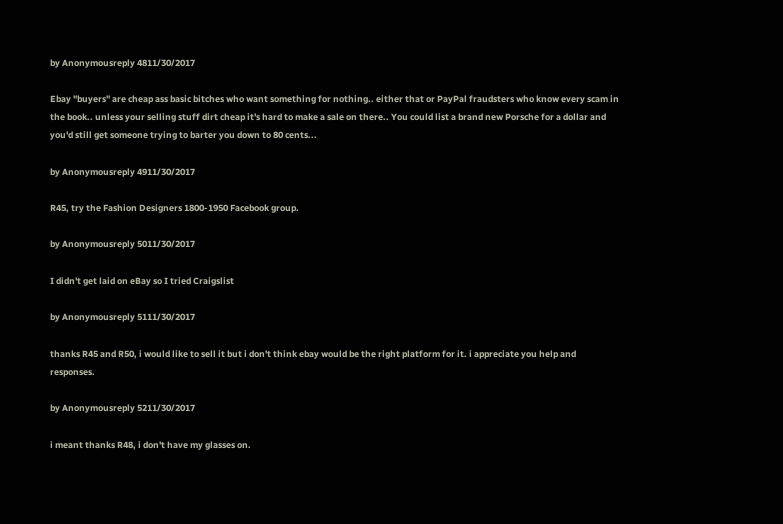by Anonymousreply 4811/30/2017

Ebay "buyers" are cheap ass basic bitches who want something for nothing.. either that or PayPal fraudsters who know every scam in the book.. unless your selling stuff dirt cheap it's hard to make a sale on there.. You could list a brand new Porsche for a dollar and you'd still get someone trying to barter you down to 80 cents...

by Anonymousreply 4911/30/2017

R45, try the Fashion Designers 1800-1950 Facebook group.

by Anonymousreply 5011/30/2017

I didn't get laid on eBay so I tried Craigslist

by Anonymousreply 5111/30/2017

thanks R45 and R50, i would like to sell it but i don't think ebay would be the right platform for it. i appreciate you help and responses.

by Anonymousreply 5211/30/2017

i meant thanks R48, i don't have my glasses on.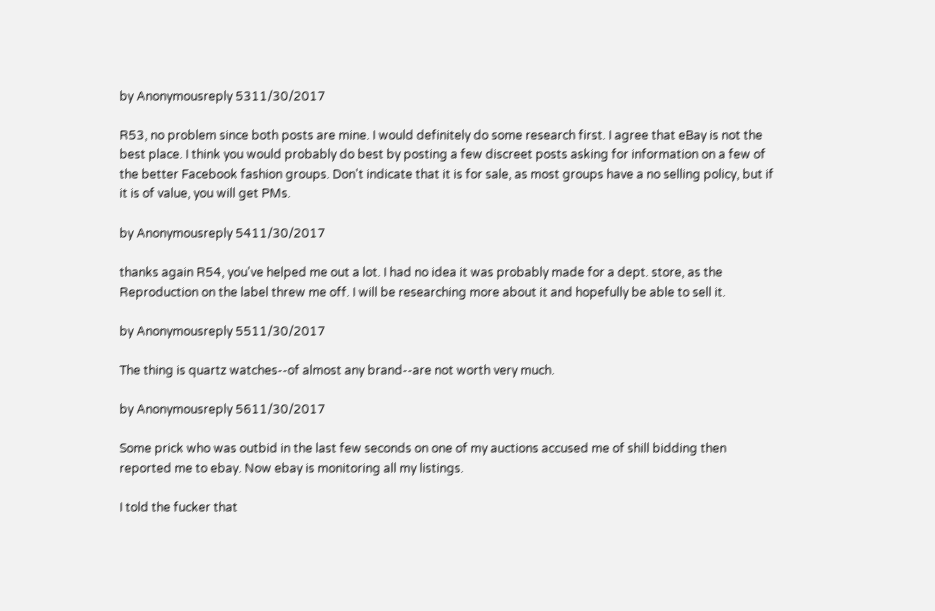by Anonymousreply 5311/30/2017

R53, no problem since both posts are mine. I would definitely do some research first. I agree that eBay is not the best place. I think you would probably do best by posting a few discreet posts asking for information on a few of the better Facebook fashion groups. Don't indicate that it is for sale, as most groups have a no selling policy, but if it is of value, you will get PMs.

by Anonymousreply 5411/30/2017

thanks again R54, you've helped me out a lot. I had no idea it was probably made for a dept. store, as the Reproduction on the label threw me off. I will be researching more about it and hopefully be able to sell it.

by Anonymousreply 5511/30/2017

The thing is quartz watches--of almost any brand--are not worth very much.

by Anonymousreply 5611/30/2017

Some prick who was outbid in the last few seconds on one of my auctions accused me of shill bidding then reported me to ebay. Now ebay is monitoring all my listings.

I told the fucker that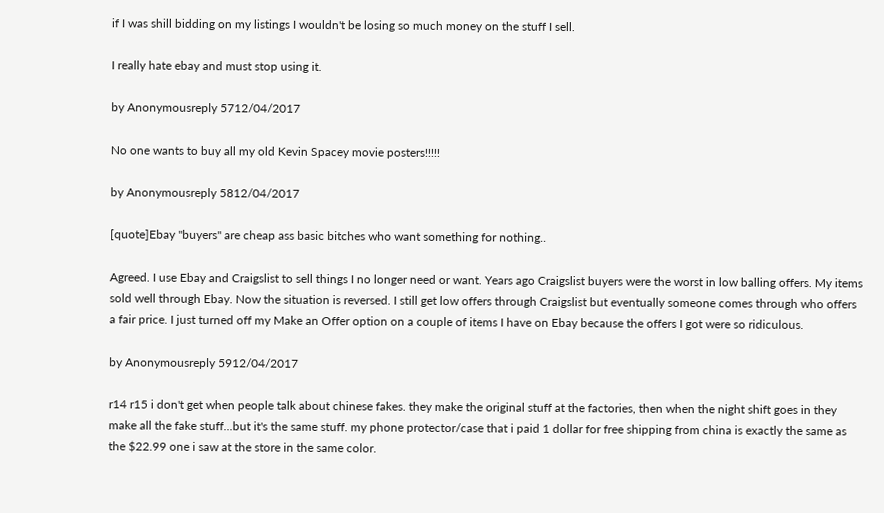if I was shill bidding on my listings I wouldn't be losing so much money on the stuff I sell.

I really hate ebay and must stop using it.

by Anonymousreply 5712/04/2017

No one wants to buy all my old Kevin Spacey movie posters!!!!!

by Anonymousreply 5812/04/2017

[quote]Ebay "buyers" are cheap ass basic bitches who want something for nothing..

Agreed. I use Ebay and Craigslist to sell things I no longer need or want. Years ago Craigslist buyers were the worst in low balling offers. My items sold well through Ebay. Now the situation is reversed. I still get low offers through Craigslist but eventually someone comes through who offers a fair price. I just turned off my Make an Offer option on a couple of items I have on Ebay because the offers I got were so ridiculous.

by Anonymousreply 5912/04/2017

r14 r15 i don't get when people talk about chinese fakes. they make the original stuff at the factories, then when the night shift goes in they make all the fake stuff...but it's the same stuff. my phone protector/case that i paid 1 dollar for free shipping from china is exactly the same as the $22.99 one i saw at the store in the same color.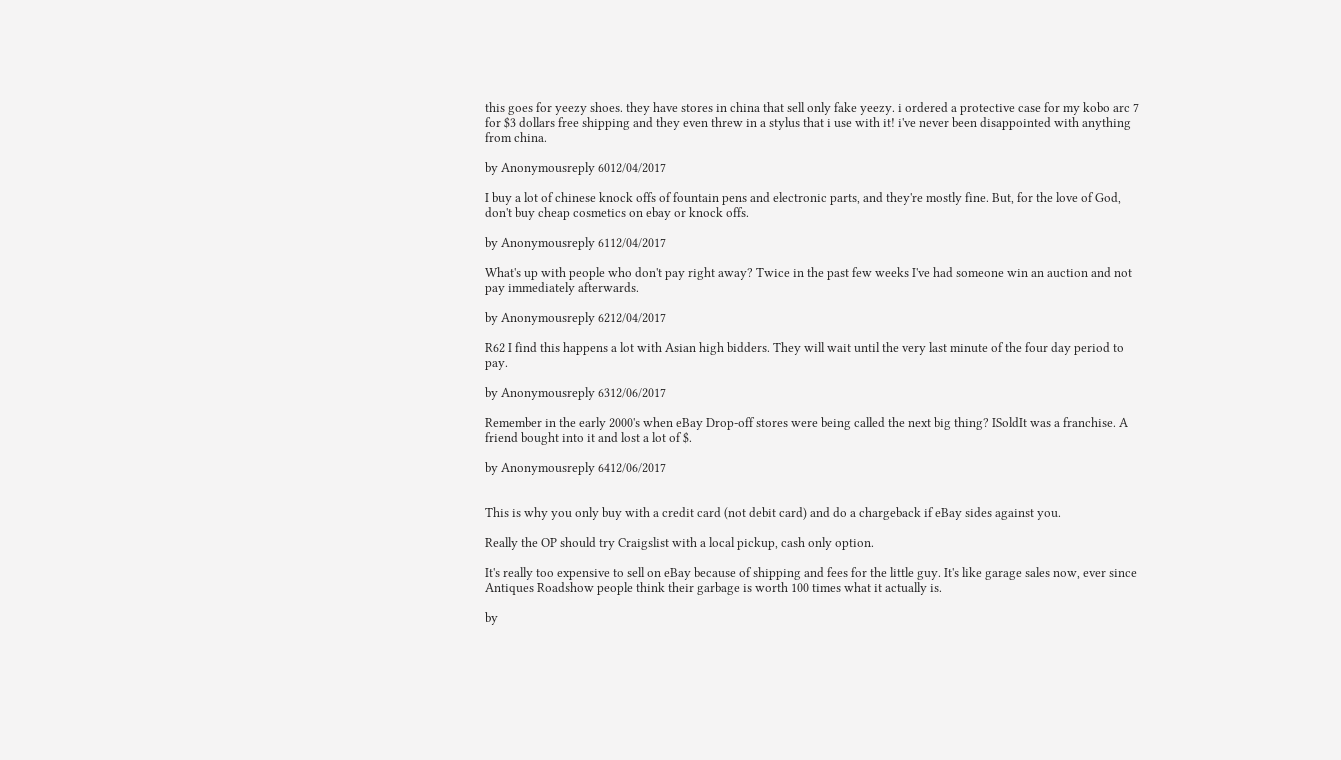this goes for yeezy shoes. they have stores in china that sell only fake yeezy. i ordered a protective case for my kobo arc 7 for $3 dollars free shipping and they even threw in a stylus that i use with it! i've never been disappointed with anything from china.

by Anonymousreply 6012/04/2017

I buy a lot of chinese knock offs of fountain pens and electronic parts, and they're mostly fine. But, for the love of God, don't buy cheap cosmetics on ebay or knock offs.

by Anonymousreply 6112/04/2017

What's up with people who don't pay right away? Twice in the past few weeks I've had someone win an auction and not pay immediately afterwards.

by Anonymousreply 6212/04/2017

R62 I find this happens a lot with Asian high bidders. They will wait until the very last minute of the four day period to pay.

by Anonymousreply 6312/06/2017

Remember in the early 2000's when eBay Drop-off stores were being called the next big thing? ISoldIt was a franchise. A friend bought into it and lost a lot of $.

by Anonymousreply 6412/06/2017


This is why you only buy with a credit card (not debit card) and do a chargeback if eBay sides against you.

Really the OP should try Craigslist with a local pickup, cash only option.

It's really too expensive to sell on eBay because of shipping and fees for the little guy. It's like garage sales now, ever since Antiques Roadshow people think their garbage is worth 100 times what it actually is.

by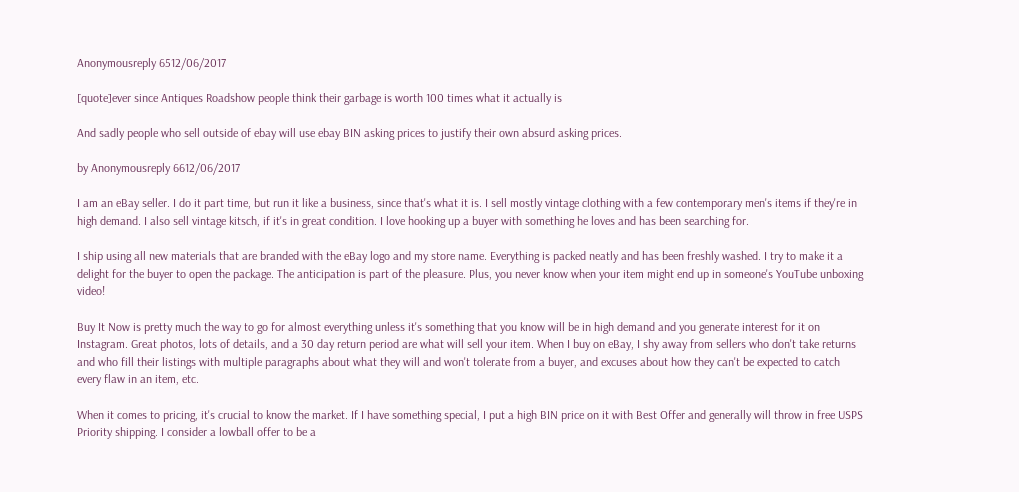Anonymousreply 6512/06/2017

[quote]ever since Antiques Roadshow people think their garbage is worth 100 times what it actually is

And sadly people who sell outside of ebay will use ebay BIN asking prices to justify their own absurd asking prices.

by Anonymousreply 6612/06/2017

I am an eBay seller. I do it part time, but run it like a business, since that's what it is. I sell mostly vintage clothing with a few contemporary men's items if they're in high demand. I also sell vintage kitsch, if it's in great condition. I love hooking up a buyer with something he loves and has been searching for.

I ship using all new materials that are branded with the eBay logo and my store name. Everything is packed neatly and has been freshly washed. I try to make it a delight for the buyer to open the package. The anticipation is part of the pleasure. Plus, you never know when your item might end up in someone's YouTube unboxing video!

Buy It Now is pretty much the way to go for almost everything unless it's something that you know will be in high demand and you generate interest for it on Instagram. Great photos, lots of details, and a 30 day return period are what will sell your item. When I buy on eBay, I shy away from sellers who don't take returns and who fill their listings with multiple paragraphs about what they will and won't tolerate from a buyer, and excuses about how they can't be expected to catch every flaw in an item, etc.

When it comes to pricing, it's crucial to know the market. If I have something special, I put a high BIN price on it with Best Offer and generally will throw in free USPS Priority shipping. I consider a lowball offer to be a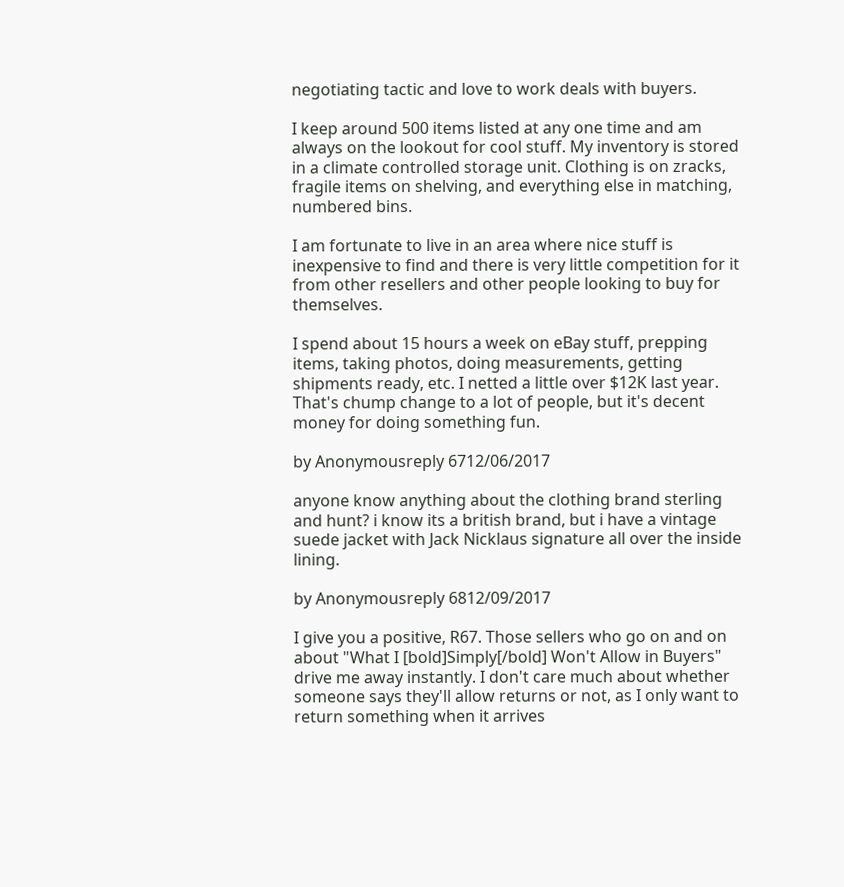negotiating tactic and love to work deals with buyers.

I keep around 500 items listed at any one time and am always on the lookout for cool stuff. My inventory is stored in a climate controlled storage unit. Clothing is on zracks, fragile items on shelving, and everything else in matching, numbered bins.

I am fortunate to live in an area where nice stuff is inexpensive to find and there is very little competition for it from other resellers and other people looking to buy for themselves.

I spend about 15 hours a week on eBay stuff, prepping items, taking photos, doing measurements, getting shipments ready, etc. I netted a little over $12K last year. That's chump change to a lot of people, but it's decent money for doing something fun.

by Anonymousreply 6712/06/2017

anyone know anything about the clothing brand sterling and hunt? i know its a british brand, but i have a vintage suede jacket with Jack Nicklaus signature all over the inside lining.

by Anonymousreply 6812/09/2017

I give you a positive, R67. Those sellers who go on and on about "What I [bold]Simply[/bold] Won't Allow in Buyers" drive me away instantly. I don't care much about whether someone says they'll allow returns or not, as I only want to return something when it arrives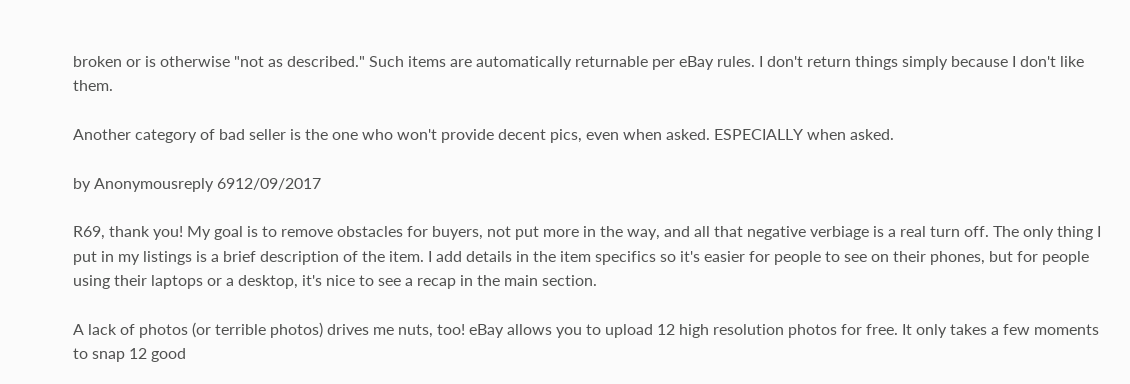broken or is otherwise "not as described." Such items are automatically returnable per eBay rules. I don't return things simply because I don't like them.

Another category of bad seller is the one who won't provide decent pics, even when asked. ESPECIALLY when asked.

by Anonymousreply 6912/09/2017

R69, thank you! My goal is to remove obstacles for buyers, not put more in the way, and all that negative verbiage is a real turn off. The only thing I put in my listings is a brief description of the item. I add details in the item specifics so it's easier for people to see on their phones, but for people using their laptops or a desktop, it's nice to see a recap in the main section.

A lack of photos (or terrible photos) drives me nuts, too! eBay allows you to upload 12 high resolution photos for free. It only takes a few moments to snap 12 good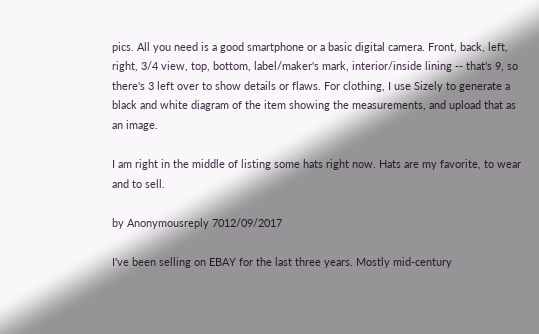pics. All you need is a good smartphone or a basic digital camera. Front, back, left, right, 3/4 view, top, bottom, label/maker's mark, interior/inside lining -- that's 9, so there's 3 left over to show details or flaws. For clothing, I use Sizely to generate a black and white diagram of the item showing the measurements, and upload that as an image.

I am right in the middle of listing some hats right now. Hats are my favorite, to wear and to sell.

by Anonymousreply 7012/09/2017

I've been selling on EBAY for the last three years. Mostly mid-century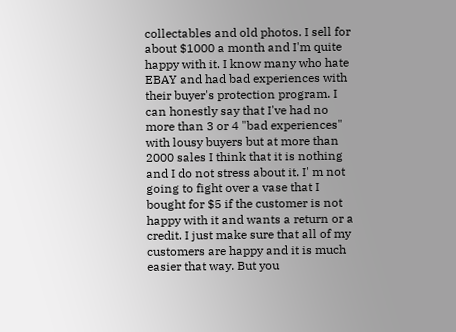collectables and old photos. I sell for about $1000 a month and I'm quite happy with it. I know many who hate EBAY and had bad experiences with their buyer's protection program. I can honestly say that I've had no more than 3 or 4 "bad experiences" with lousy buyers but at more than 2000 sales I think that it is nothing and I do not stress about it. I' m not going to fight over a vase that I bought for $5 if the customer is not happy with it and wants a return or a credit. I just make sure that all of my customers are happy and it is much easier that way. But you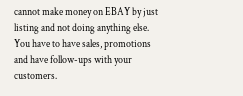cannot make money on EBAY by just listing and not doing anything else. You have to have sales, promotions and have follow-ups with your customers.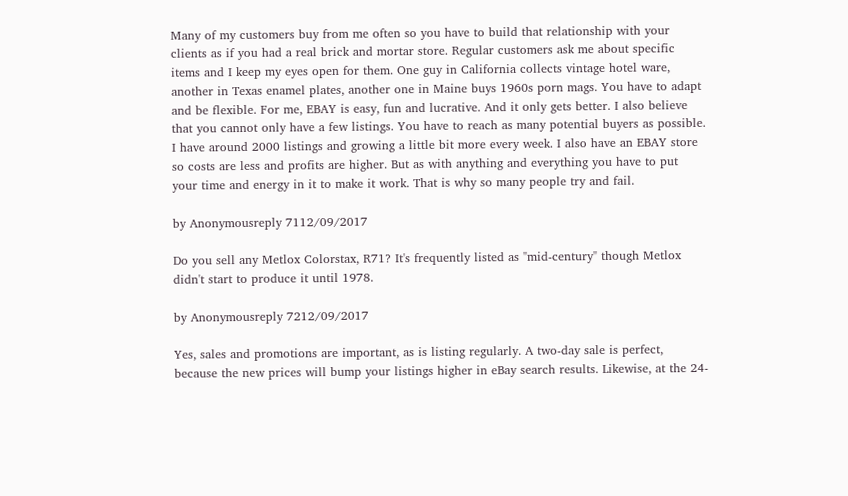Many of my customers buy from me often so you have to build that relationship with your clients as if you had a real brick and mortar store. Regular customers ask me about specific items and I keep my eyes open for them. One guy in California collects vintage hotel ware, another in Texas enamel plates, another one in Maine buys 1960s porn mags. You have to adapt and be flexible. For me, EBAY is easy, fun and lucrative. And it only gets better. I also believe that you cannot only have a few listings. You have to reach as many potential buyers as possible. I have around 2000 listings and growing a little bit more every week. I also have an EBAY store so costs are less and profits are higher. But as with anything and everything you have to put your time and energy in it to make it work. That is why so many people try and fail.

by Anonymousreply 7112/09/2017

Do you sell any Metlox Colorstax, R71? It's frequently listed as "mid-century" though Metlox didn't start to produce it until 1978.

by Anonymousreply 7212/09/2017

Yes, sales and promotions are important, as is listing regularly. A two-day sale is perfect, because the new prices will bump your listings higher in eBay search results. Likewise, at the 24-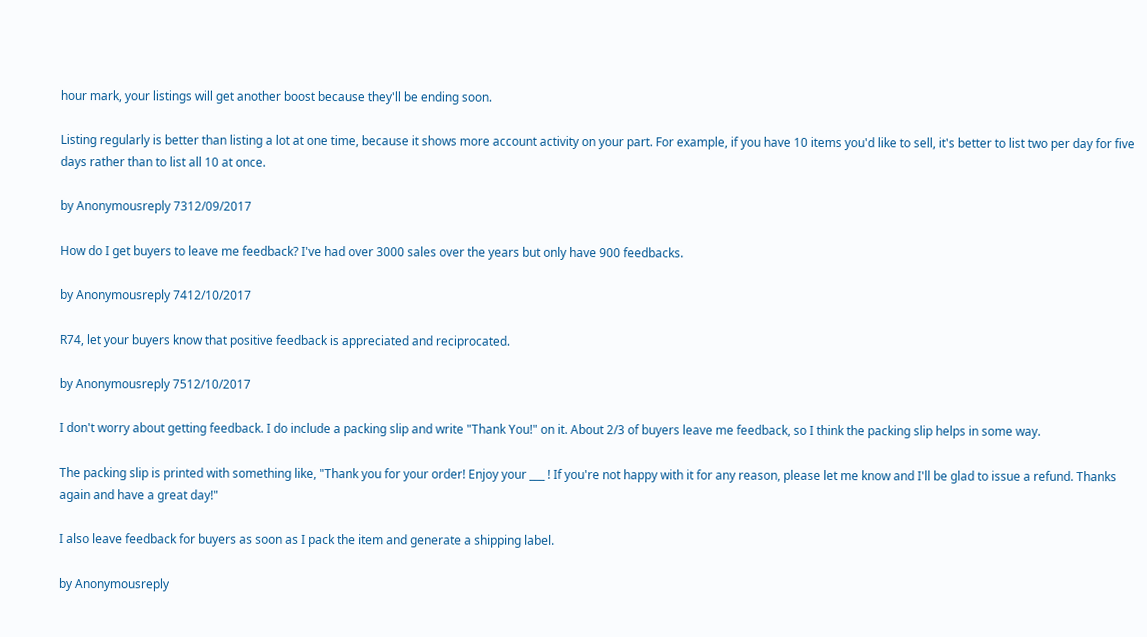hour mark, your listings will get another boost because they'll be ending soon.

Listing regularly is better than listing a lot at one time, because it shows more account activity on your part. For example, if you have 10 items you'd like to sell, it's better to list two per day for five days rather than to list all 10 at once.

by Anonymousreply 7312/09/2017

How do I get buyers to leave me feedback? I've had over 3000 sales over the years but only have 900 feedbacks.

by Anonymousreply 7412/10/2017

R74, let your buyers know that positive feedback is appreciated and reciprocated.

by Anonymousreply 7512/10/2017

I don't worry about getting feedback. I do include a packing slip and write "Thank You!" on it. About 2/3 of buyers leave me feedback, so I think the packing slip helps in some way.

The packing slip is printed with something like, "Thank you for your order! Enjoy your ___ ! If you're not happy with it for any reason, please let me know and I'll be glad to issue a refund. Thanks again and have a great day!"

I also leave feedback for buyers as soon as I pack the item and generate a shipping label.

by Anonymousreply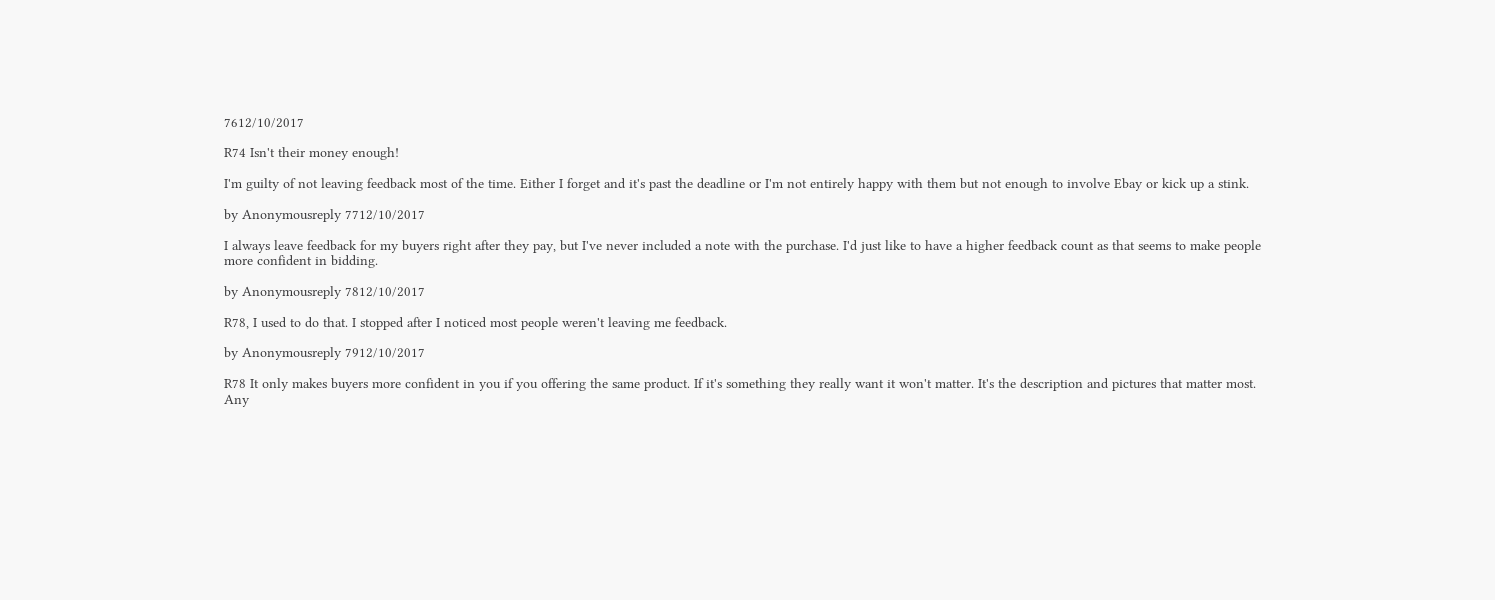7612/10/2017

R74 Isn't their money enough!

I'm guilty of not leaving feedback most of the time. Either I forget and it's past the deadline or I'm not entirely happy with them but not enough to involve Ebay or kick up a stink.

by Anonymousreply 7712/10/2017

I always leave feedback for my buyers right after they pay, but I've never included a note with the purchase. I'd just like to have a higher feedback count as that seems to make people more confident in bidding.

by Anonymousreply 7812/10/2017

R78, I used to do that. I stopped after I noticed most people weren't leaving me feedback.

by Anonymousreply 7912/10/2017

R78 It only makes buyers more confident in you if you offering the same product. If it's something they really want it won't matter. It's the description and pictures that matter most. Any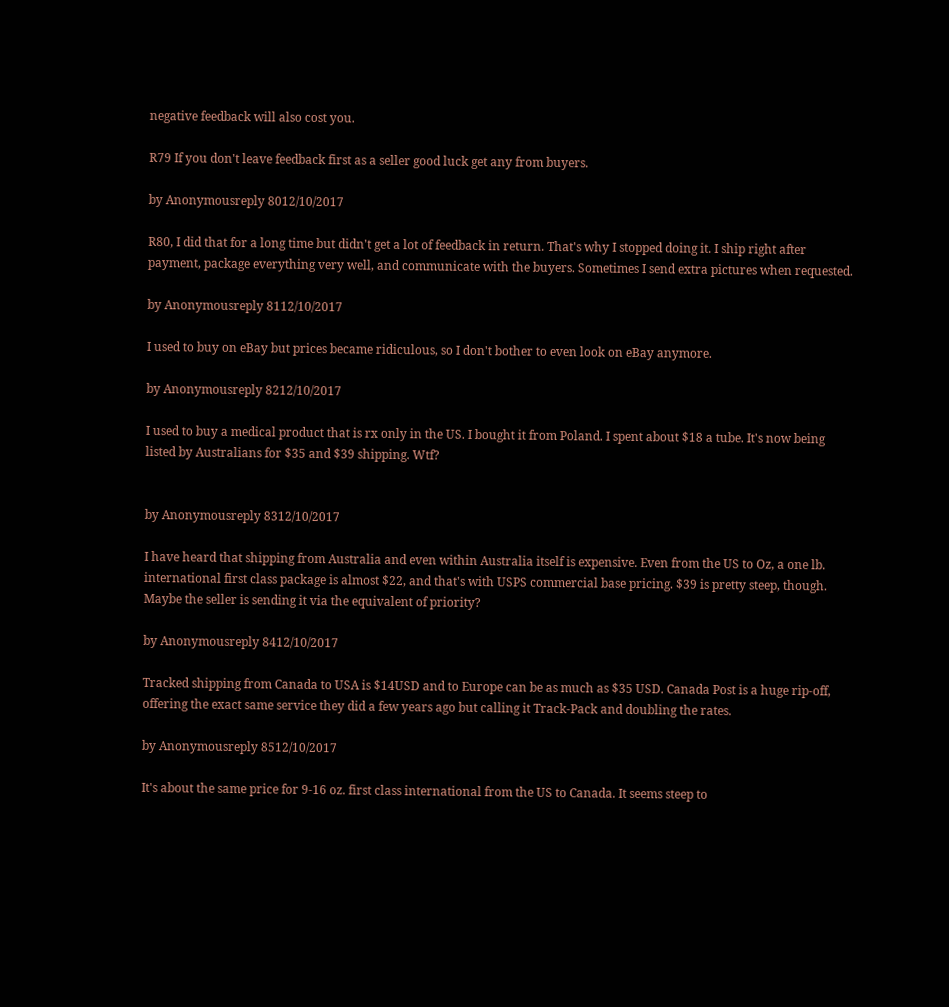negative feedback will also cost you.

R79 If you don't leave feedback first as a seller good luck get any from buyers.

by Anonymousreply 8012/10/2017

R80, I did that for a long time but didn't get a lot of feedback in return. That's why I stopped doing it. I ship right after payment, package everything very well, and communicate with the buyers. Sometimes I send extra pictures when requested.

by Anonymousreply 8112/10/2017

I used to buy on eBay but prices became ridiculous, so I don't bother to even look on eBay anymore.

by Anonymousreply 8212/10/2017

I used to buy a medical product that is rx only in the US. I bought it from Poland. I spent about $18 a tube. It's now being listed by Australians for $35 and $39 shipping. Wtf?


by Anonymousreply 8312/10/2017

I have heard that shipping from Australia and even within Australia itself is expensive. Even from the US to Oz, a one lb. international first class package is almost $22, and that's with USPS commercial base pricing. $39 is pretty steep, though. Maybe the seller is sending it via the equivalent of priority?

by Anonymousreply 8412/10/2017

Tracked shipping from Canada to USA is $14USD and to Europe can be as much as $35 USD. Canada Post is a huge rip-off, offering the exact same service they did a few years ago but calling it Track-Pack and doubling the rates.

by Anonymousreply 8512/10/2017

It's about the same price for 9-16 oz. first class international from the US to Canada. It seems steep to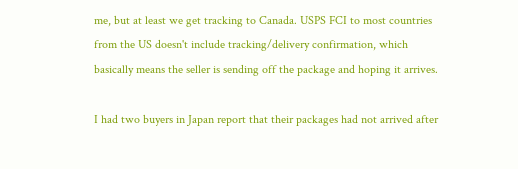me, but at least we get tracking to Canada. USPS FCI to most countries from the US doesn't include tracking/delivery confirmation, which basically means the seller is sending off the package and hoping it arrives.

I had two buyers in Japan report that their packages had not arrived after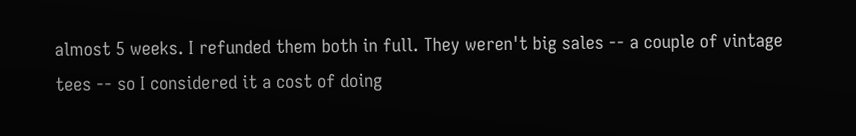almost 5 weeks. I refunded them both in full. They weren't big sales -- a couple of vintage tees -- so I considered it a cost of doing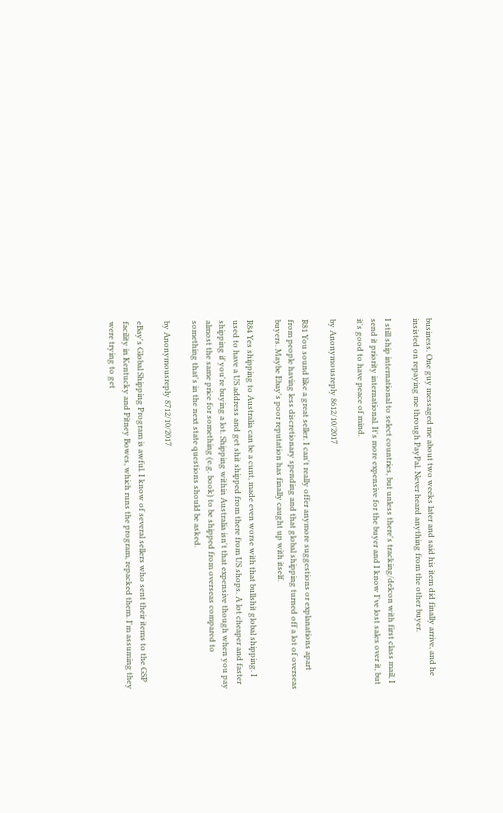business. One guy messaged me about two weeks later and said his item did finally arrive, and he insisted on repaying me through PayPal. Never heard anything from the other buyer.

I still ship international to select countries, but unless there's tracking/delcon with first class mail, I send it priority international. It's more expensive for the buyer and I know I've lost sales over it, but it's good to have peace of mind.

by Anonymousreply 8612/10/2017

R81 You sound like a great seller. I can't really offer anymore suggestions or explanations apart from people having less discretionary spending and that global shipping turned off a lot of overseas buyers. Maybe Ebay's poor reputation has finally caught up with itself.

R84 Yes shipping to Australia can be a cunt, made even worse with that bullshit global shipping. I used to have a US address and get shit shipped from there from US shops. A lot cheaper and faster shipping if you're buying a lot. Shipping within Australia isn't that expensive though when you pay almost the same price for something (e.g. book) to be shipped from overseas compared to something that's in the next state questions should be asked.

by Anonymousreply 8712/10/2017

eBay's Global Shipping Program is awful. I know of several sellers who sent their items to the GSP facility in Kentucky and Pitney Bowes, which runs the program, repacked them. I'm assuming they were trying to get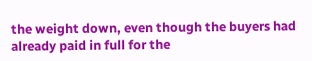the weight down, even though the buyers had already paid in full for the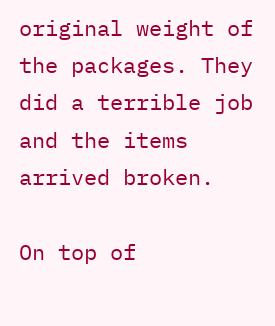original weight of the packages. They did a terrible job and the items arrived broken.

On top of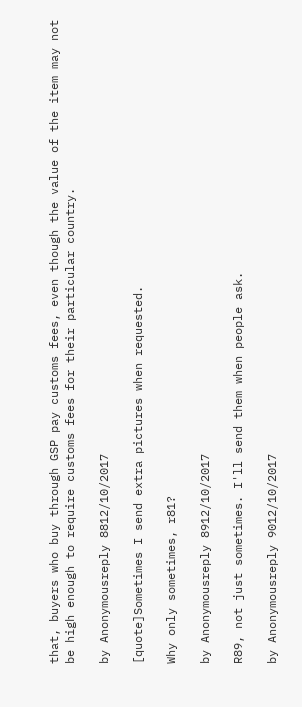that, buyers who buy through GSP pay customs fees, even though the value of the item may not be high enough to require customs fees for their particular country.

by Anonymousreply 8812/10/2017

[quote]Sometimes I send extra pictures when requested.

Why only sometimes, r81?

by Anonymousreply 8912/10/2017

R89, not just sometimes. I'll send them when people ask.

by Anonymousreply 9012/10/2017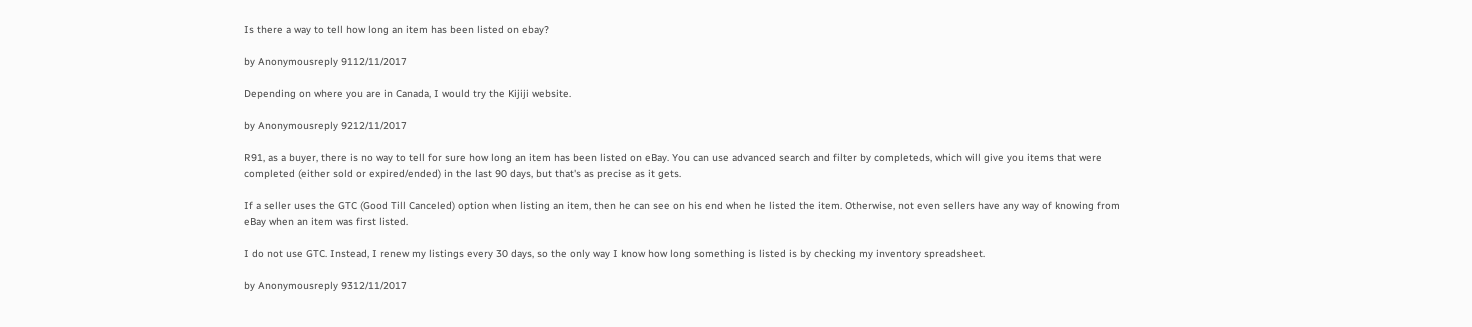Is there a way to tell how long an item has been listed on ebay?

by Anonymousreply 9112/11/2017

Depending on where you are in Canada, I would try the Kijiji website.

by Anonymousreply 9212/11/2017

R91, as a buyer, there is no way to tell for sure how long an item has been listed on eBay. You can use advanced search and filter by completeds, which will give you items that were completed (either sold or expired/ended) in the last 90 days, but that's as precise as it gets.

If a seller uses the GTC (Good Till Canceled) option when listing an item, then he can see on his end when he listed the item. Otherwise, not even sellers have any way of knowing from eBay when an item was first listed.

I do not use GTC. Instead, I renew my listings every 30 days, so the only way I know how long something is listed is by checking my inventory spreadsheet.

by Anonymousreply 9312/11/2017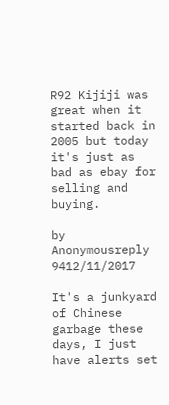R92 Kijiji was great when it started back in 2005 but today it's just as bad as ebay for selling and buying.

by Anonymousreply 9412/11/2017

It's a junkyard of Chinese garbage these days, I just have alerts set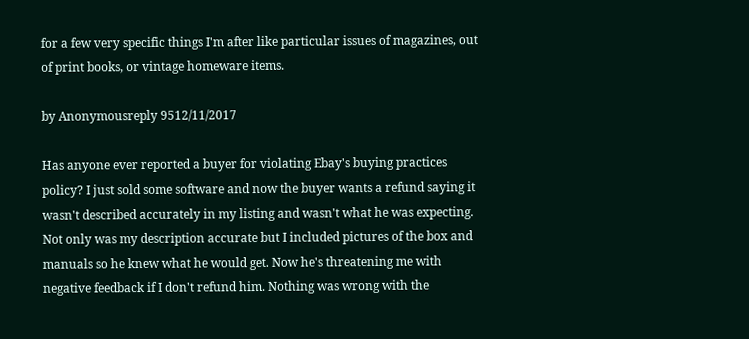for a few very specific things I'm after like particular issues of magazines, out of print books, or vintage homeware items.

by Anonymousreply 9512/11/2017

Has anyone ever reported a buyer for violating Ebay's buying practices policy? I just sold some software and now the buyer wants a refund saying it wasn't described accurately in my listing and wasn't what he was expecting. Not only was my description accurate but I included pictures of the box and manuals so he knew what he would get. Now he's threatening me with negative feedback if I don't refund him. Nothing was wrong with the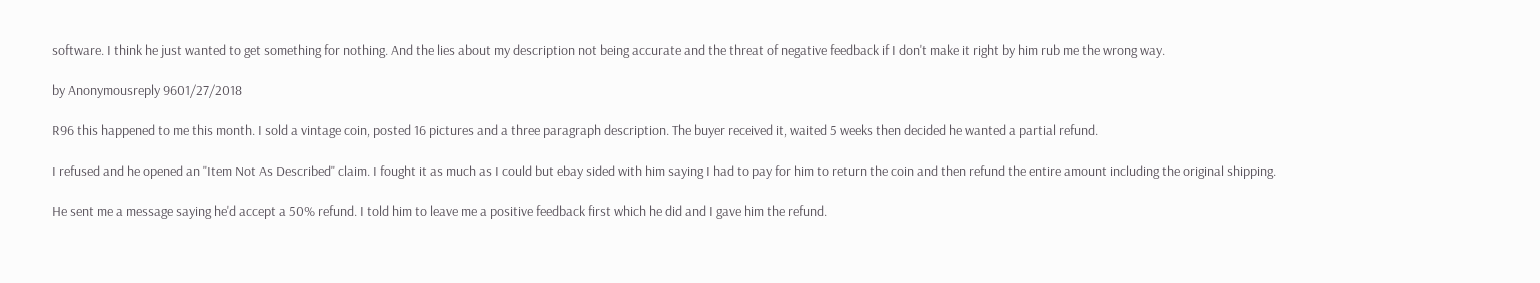software. I think he just wanted to get something for nothing. And the lies about my description not being accurate and the threat of negative feedback if I don't make it right by him rub me the wrong way.

by Anonymousreply 9601/27/2018

R96 this happened to me this month. I sold a vintage coin, posted 16 pictures and a three paragraph description. The buyer received it, waited 5 weeks then decided he wanted a partial refund.

I refused and he opened an "Item Not As Described" claim. I fought it as much as I could but ebay sided with him saying I had to pay for him to return the coin and then refund the entire amount including the original shipping.

He sent me a message saying he'd accept a 50% refund. I told him to leave me a positive feedback first which he did and I gave him the refund.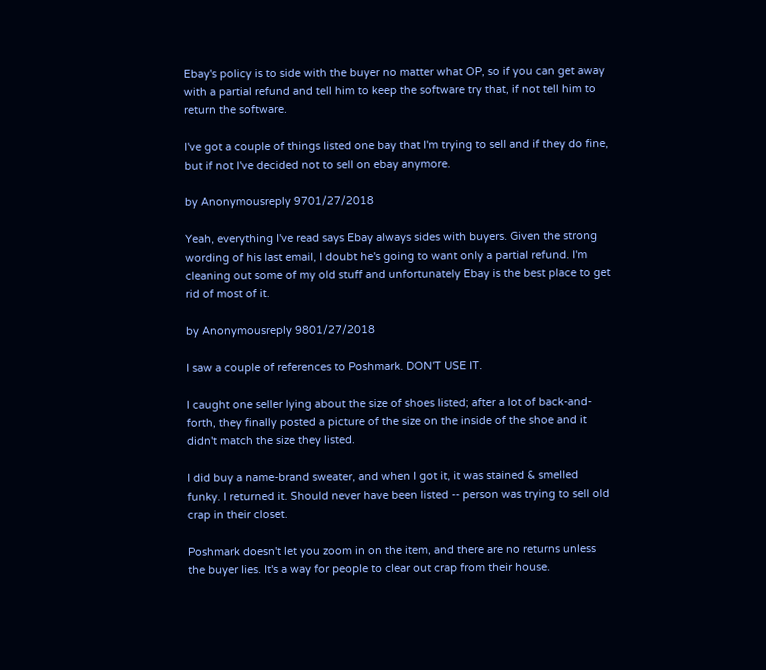Ebay's policy is to side with the buyer no matter what OP, so if you can get away with a partial refund and tell him to keep the software try that, if not tell him to return the software.

I've got a couple of things listed one bay that I'm trying to sell and if they do fine, but if not I've decided not to sell on ebay anymore.

by Anonymousreply 9701/27/2018

Yeah, everything I've read says Ebay always sides with buyers. Given the strong wording of his last email, I doubt he's going to want only a partial refund. I'm cleaning out some of my old stuff and unfortunately Ebay is the best place to get rid of most of it.

by Anonymousreply 9801/27/2018

I saw a couple of references to Poshmark. DON'T USE IT.

I caught one seller lying about the size of shoes listed; after a lot of back-and-forth, they finally posted a picture of the size on the inside of the shoe and it didn't match the size they listed.

I did buy a name-brand sweater, and when I got it, it was stained & smelled funky. I returned it. Should never have been listed -- person was trying to sell old crap in their closet.

Poshmark doesn't let you zoom in on the item, and there are no returns unless the buyer lies. It's a way for people to clear out crap from their house.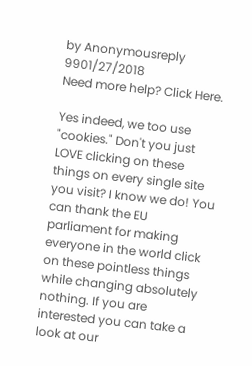by Anonymousreply 9901/27/2018
Need more help? Click Here.

Yes indeed, we too use "cookies." Don't you just LOVE clicking on these things on every single site you visit? I know we do! You can thank the EU parliament for making everyone in the world click on these pointless things while changing absolutely nothing. If you are interested you can take a look at our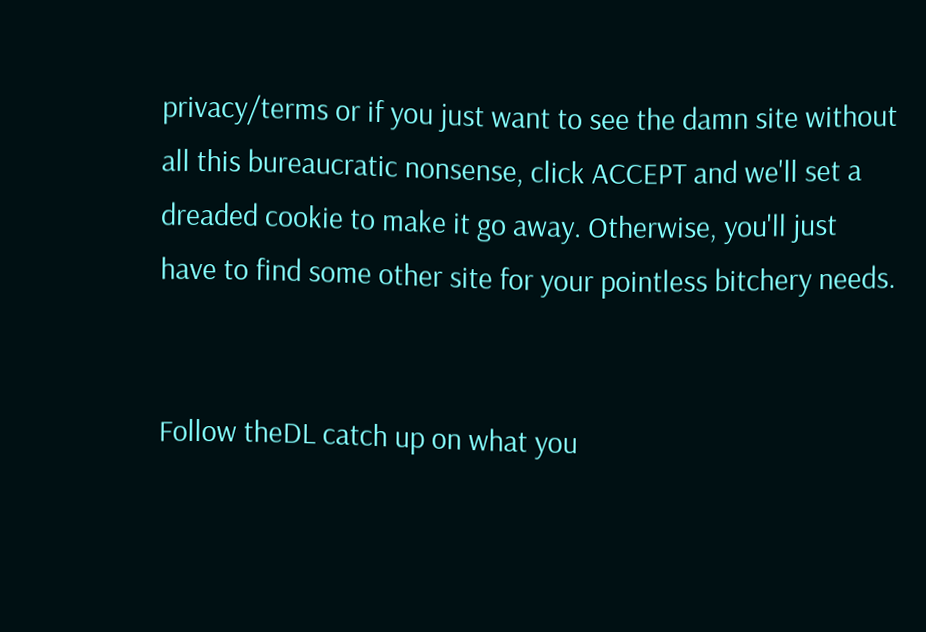privacy/terms or if you just want to see the damn site without all this bureaucratic nonsense, click ACCEPT and we'll set a dreaded cookie to make it go away. Otherwise, you'll just have to find some other site for your pointless bitchery needs.


Follow theDL catch up on what you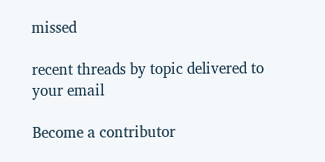missed

recent threads by topic delivered to your email

Become a contributor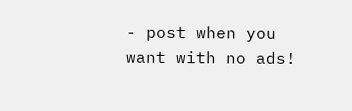- post when you want with no ads!